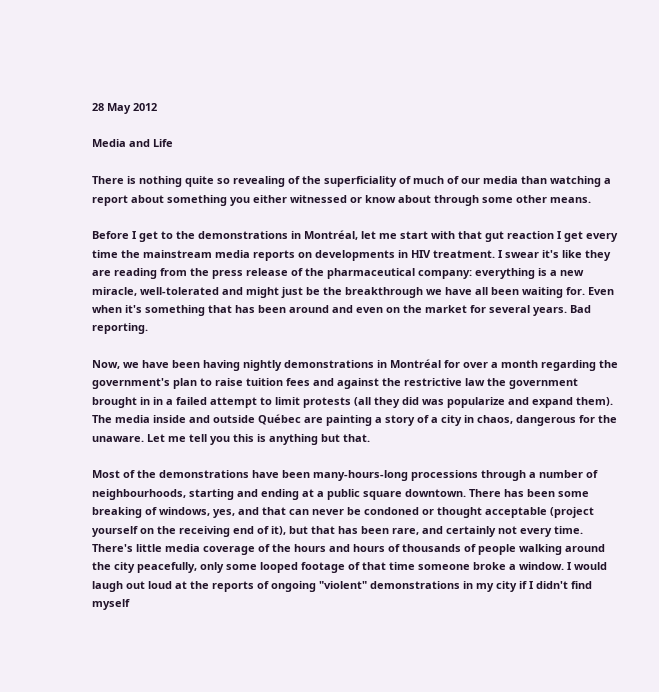28 May 2012

Media and Life

There is nothing quite so revealing of the superficiality of much of our media than watching a report about something you either witnessed or know about through some other means.

Before I get to the demonstrations in Montréal, let me start with that gut reaction I get every time the mainstream media reports on developments in HIV treatment. I swear it's like they are reading from the press release of the pharmaceutical company: everything is a new miracle, well-tolerated and might just be the breakthrough we have all been waiting for. Even when it's something that has been around and even on the market for several years. Bad reporting.

Now, we have been having nightly demonstrations in Montréal for over a month regarding the government's plan to raise tuition fees and against the restrictive law the government brought in in a failed attempt to limit protests (all they did was popularize and expand them). The media inside and outside Québec are painting a story of a city in chaos, dangerous for the unaware. Let me tell you this is anything but that.

Most of the demonstrations have been many-hours-long processions through a number of neighbourhoods, starting and ending at a public square downtown. There has been some breaking of windows, yes, and that can never be condoned or thought acceptable (project yourself on the receiving end of it), but that has been rare, and certainly not every time. There's little media coverage of the hours and hours of thousands of people walking around the city peacefully, only some looped footage of that time someone broke a window. I would laugh out loud at the reports of ongoing "violent" demonstrations in my city if I didn't find myself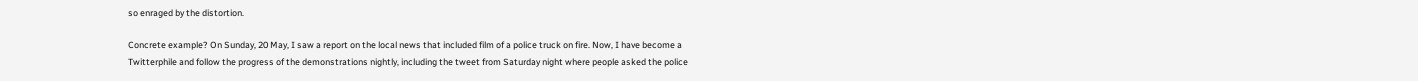so enraged by the distortion.

Concrete example? On Sunday, 20 May, I saw a report on the local news that included film of a police truck on fire. Now, I have become a Twitterphile and follow the progress of the demonstrations nightly, including the tweet from Saturday night where people asked the police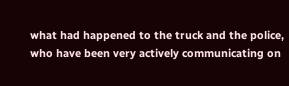what had happened to the truck and the police, who have been very actively communicating on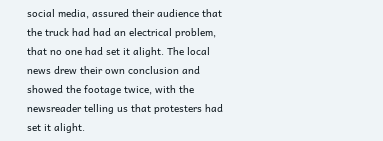social media, assured their audience that the truck had had an electrical problem, that no one had set it alight. The local news drew their own conclusion and showed the footage twice, with the newsreader telling us that protesters had set it alight.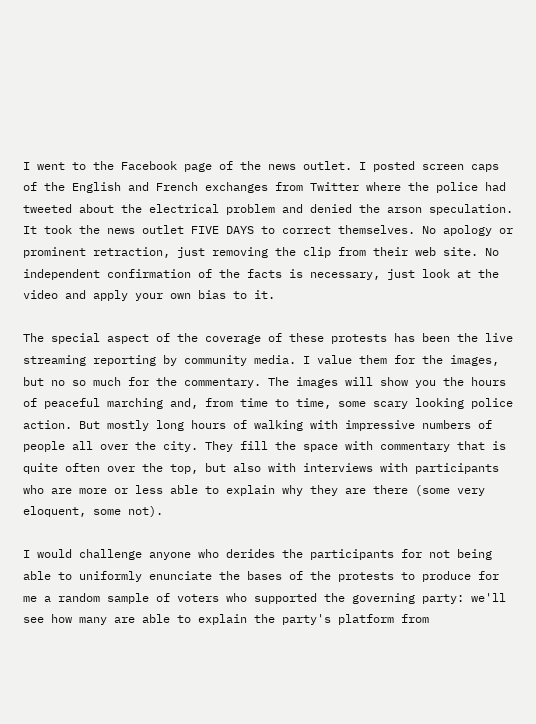I went to the Facebook page of the news outlet. I posted screen caps of the English and French exchanges from Twitter where the police had tweeted about the electrical problem and denied the arson speculation. It took the news outlet FIVE DAYS to correct themselves. No apology or prominent retraction, just removing the clip from their web site. No independent confirmation of the facts is necessary, just look at the video and apply your own bias to it.

The special aspect of the coverage of these protests has been the live streaming reporting by community media. I value them for the images, but no so much for the commentary. The images will show you the hours of peaceful marching and, from time to time, some scary looking police action. But mostly long hours of walking with impressive numbers of people all over the city. They fill the space with commentary that is quite often over the top, but also with interviews with participants who are more or less able to explain why they are there (some very eloquent, some not).

I would challenge anyone who derides the participants for not being able to uniformly enunciate the bases of the protests to produce for me a random sample of voters who supported the governing party: we'll see how many are able to explain the party's platform from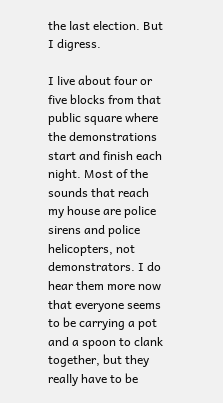the last election. But I digress.

I live about four or five blocks from that public square where the demonstrations start and finish each night. Most of the sounds that reach my house are police sirens and police helicopters, not demonstrators. I do hear them more now that everyone seems to be carrying a pot and a spoon to clank together, but they really have to be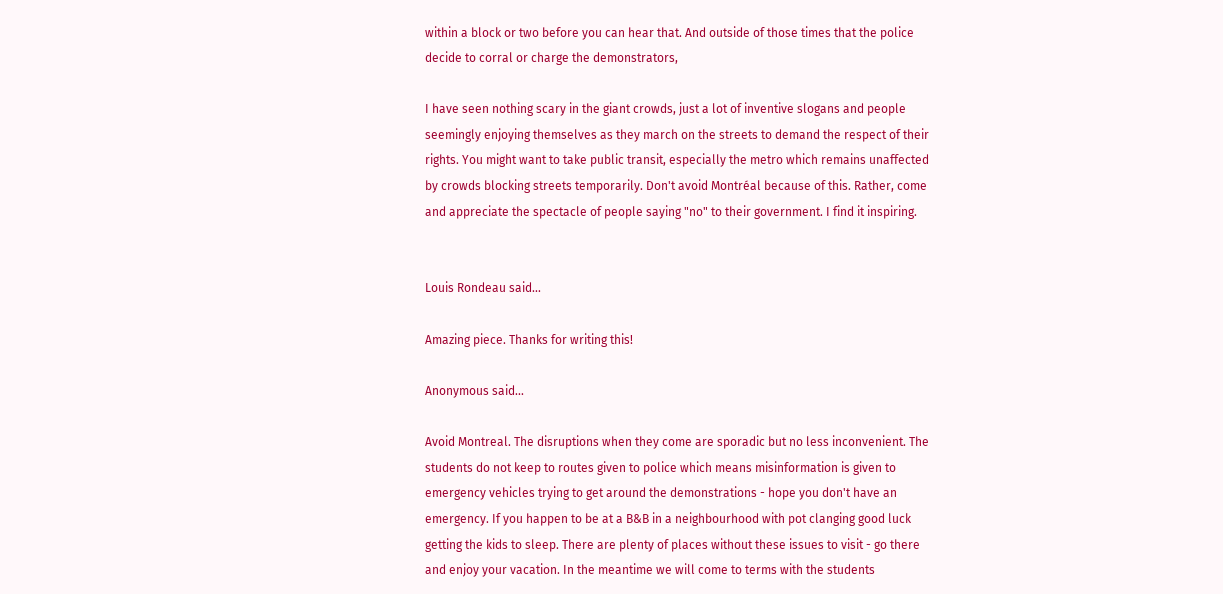within a block or two before you can hear that. And outside of those times that the police decide to corral or charge the demonstrators,

I have seen nothing scary in the giant crowds, just a lot of inventive slogans and people seemingly enjoying themselves as they march on the streets to demand the respect of their rights. You might want to take public transit, especially the metro which remains unaffected by crowds blocking streets temporarily. Don't avoid Montréal because of this. Rather, come and appreciate the spectacle of people saying "no" to their government. I find it inspiring.


Louis Rondeau said...

Amazing piece. Thanks for writing this!

Anonymous said...

Avoid Montreal. The disruptions when they come are sporadic but no less inconvenient. The students do not keep to routes given to police which means misinformation is given to emergency vehicles trying to get around the demonstrations - hope you don't have an emergency. If you happen to be at a B&B in a neighbourhood with pot clanging good luck getting the kids to sleep. There are plenty of places without these issues to visit - go there and enjoy your vacation. In the meantime we will come to terms with the students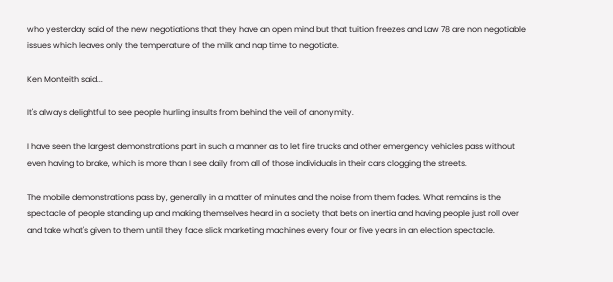who yesterday said of the new negotiations that they have an open mind but that tuition freezes and Law 78 are non negotiable issues which leaves only the temperature of the milk and nap time to negotiate.

Ken Monteith said...

It's always delightful to see people hurling insults from behind the veil of anonymity.

I have seen the largest demonstrations part in such a manner as to let fire trucks and other emergency vehicles pass without even having to brake, which is more than I see daily from all of those individuals in their cars clogging the streets.

The mobile demonstrations pass by, generally in a matter of minutes and the noise from them fades. What remains is the spectacle of people standing up and making themselves heard in a society that bets on inertia and having people just roll over and take what's given to them until they face slick marketing machines every four or five years in an election spectacle.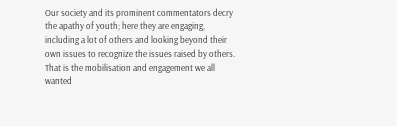Our society and its prominent commentators decry the apathy of youth; here they are engaging, including a lot of others and looking beyond their own issues to recognize the issues raised by others. That is the mobilisation and engagement we all wanted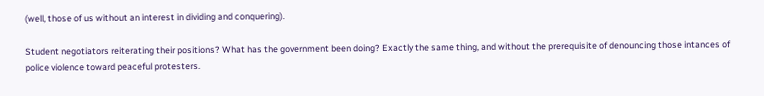(well, those of us without an interest in dividing and conquering).

Student negotiators reiterating their positions? What has the government been doing? Exactly the same thing, and without the prerequisite of denouncing those intances of police violence toward peaceful protesters.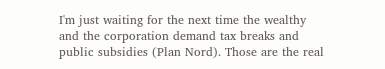I'm just waiting for the next time the wealthy and the corporation demand tax breaks and public subsidies (Plan Nord). Those are the real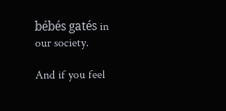bébés gatés in our society.

And if you feel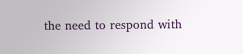the need to respond with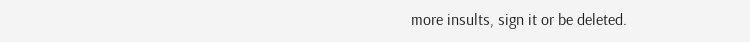more insults, sign it or be deleted.